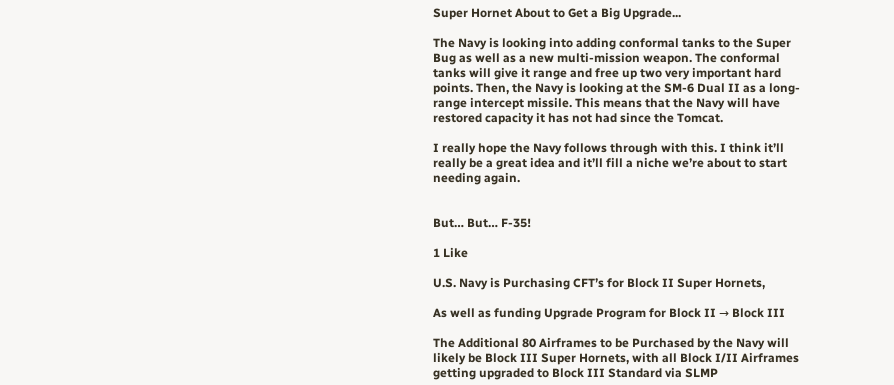Super Hornet About to Get a Big Upgrade...

The Navy is looking into adding conformal tanks to the Super Bug as well as a new multi-mission weapon. The conformal tanks will give it range and free up two very important hard points. Then, the Navy is looking at the SM-6 Dual II as a long-range intercept missile. This means that the Navy will have restored capacity it has not had since the Tomcat.

I really hope the Navy follows through with this. I think it’ll really be a great idea and it’ll fill a niche we’re about to start needing again.


But… But… F-35!

1 Like

U.S. Navy is Purchasing CFT’s for Block II Super Hornets,

As well as funding Upgrade Program for Block II → Block III

The Additional 80 Airframes to be Purchased by the Navy will likely be Block III Super Hornets, with all Block I/II Airframes getting upgraded to Block III Standard via SLMP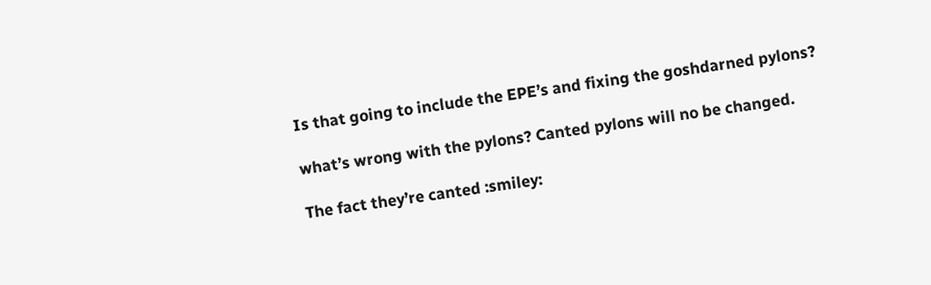Is that going to include the EPE’s and fixing the goshdarned pylons?

what’s wrong with the pylons? Canted pylons will no be changed.

The fact they’re canted :smiley: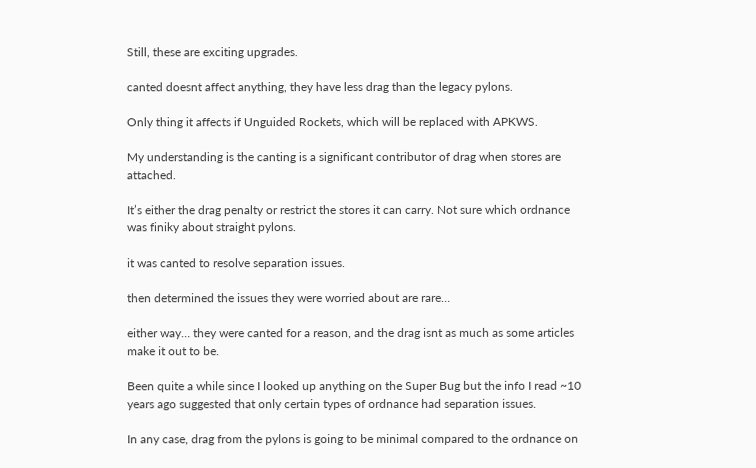Still, these are exciting upgrades.

canted doesnt affect anything, they have less drag than the legacy pylons.

Only thing it affects if Unguided Rockets, which will be replaced with APKWS.

My understanding is the canting is a significant contributor of drag when stores are attached.

It’s either the drag penalty or restrict the stores it can carry. Not sure which ordnance was finiky about straight pylons.

it was canted to resolve separation issues.

then determined the issues they were worried about are rare…

either way… they were canted for a reason, and the drag isnt as much as some articles make it out to be.

Been quite a while since I looked up anything on the Super Bug but the info I read ~10 years ago suggested that only certain types of ordnance had separation issues.

In any case, drag from the pylons is going to be minimal compared to the ordnance on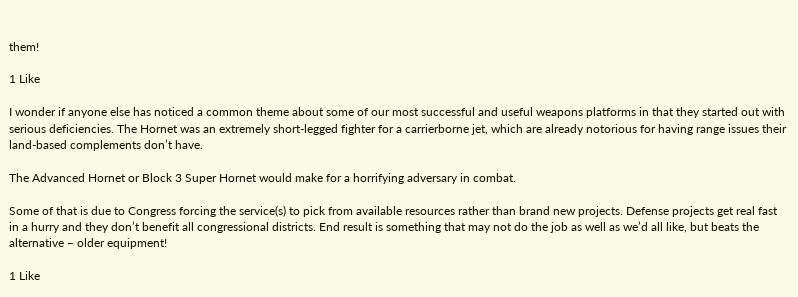them!

1 Like

I wonder if anyone else has noticed a common theme about some of our most successful and useful weapons platforms in that they started out with serious deficiencies. The Hornet was an extremely short-legged fighter for a carrierborne jet, which are already notorious for having range issues their land-based complements don’t have.

The Advanced Hornet or Block 3 Super Hornet would make for a horrifying adversary in combat.

Some of that is due to Congress forcing the service(s) to pick from available resources rather than brand new projects. Defense projects get real fast in a hurry and they don’t benefit all congressional districts. End result is something that may not do the job as well as we’d all like, but beats the alternative – older equipment!

1 Like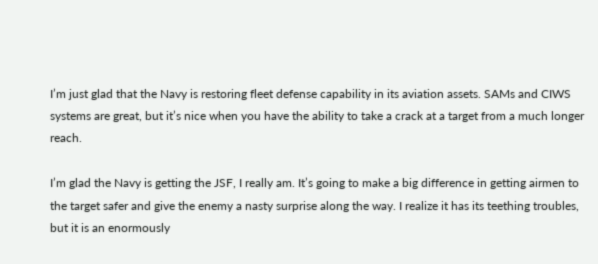I’m just glad that the Navy is restoring fleet defense capability in its aviation assets. SAMs and CIWS systems are great, but it’s nice when you have the ability to take a crack at a target from a much longer reach.

I’m glad the Navy is getting the JSF, I really am. It’s going to make a big difference in getting airmen to the target safer and give the enemy a nasty surprise along the way. I realize it has its teething troubles, but it is an enormously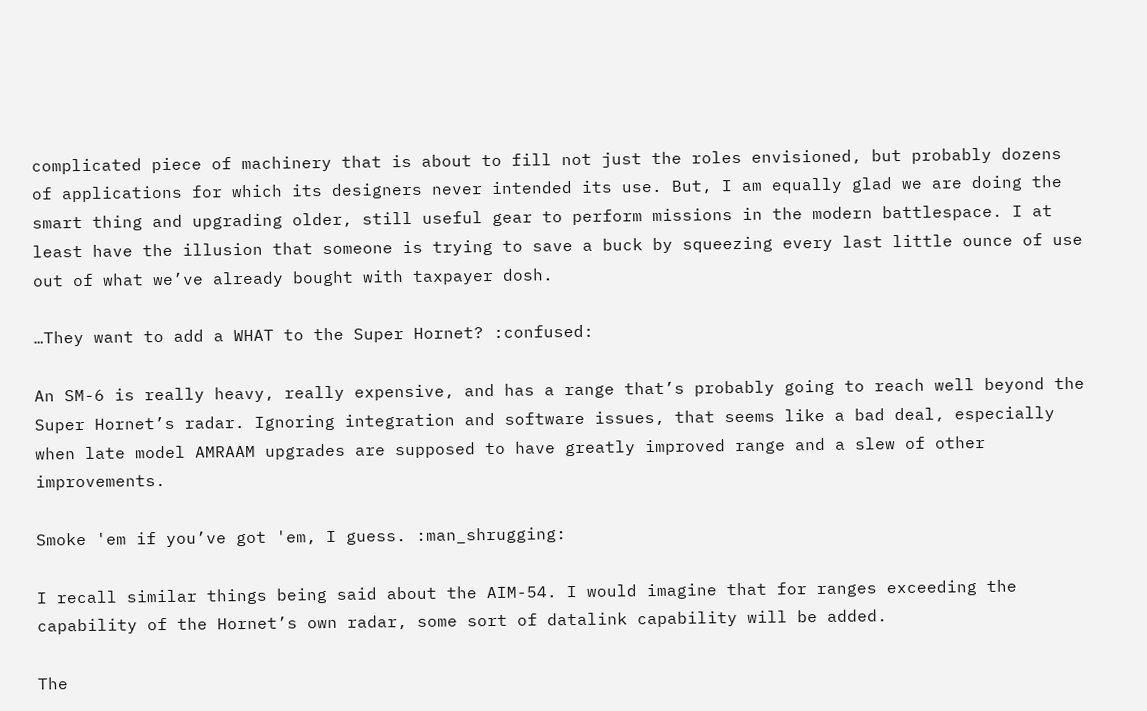complicated piece of machinery that is about to fill not just the roles envisioned, but probably dozens of applications for which its designers never intended its use. But, I am equally glad we are doing the smart thing and upgrading older, still useful gear to perform missions in the modern battlespace. I at least have the illusion that someone is trying to save a buck by squeezing every last little ounce of use out of what we’ve already bought with taxpayer dosh.

…They want to add a WHAT to the Super Hornet? :confused:

An SM-6 is really heavy, really expensive, and has a range that’s probably going to reach well beyond the Super Hornet’s radar. Ignoring integration and software issues, that seems like a bad deal, especially when late model AMRAAM upgrades are supposed to have greatly improved range and a slew of other improvements.

Smoke 'em if you’ve got 'em, I guess. :man_shrugging:

I recall similar things being said about the AIM-54. I would imagine that for ranges exceeding the capability of the Hornet’s own radar, some sort of datalink capability will be added.

The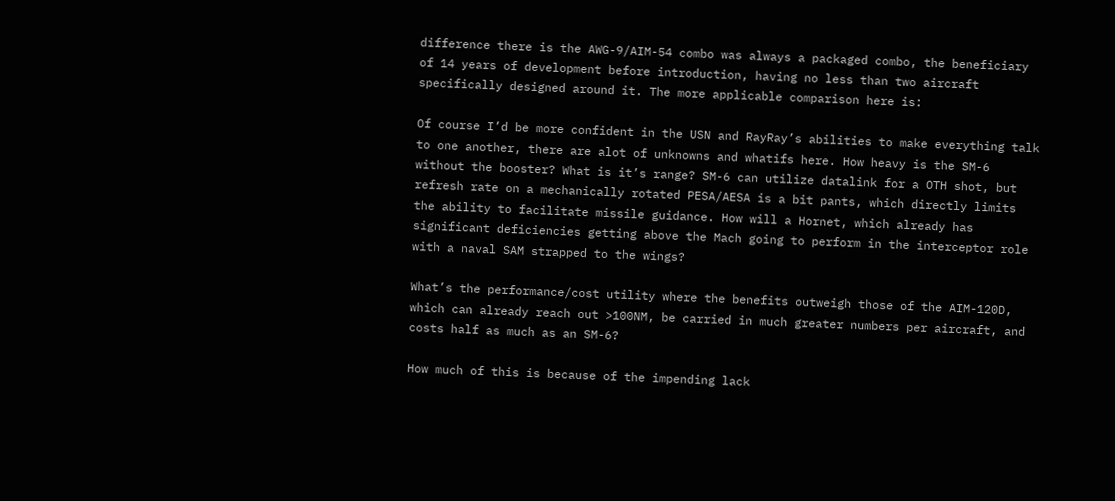difference there is the AWG-9/AIM-54 combo was always a packaged combo, the beneficiary of 14 years of development before introduction, having no less than two aircraft specifically designed around it. The more applicable comparison here is:

Of course I’d be more confident in the USN and RayRay’s abilities to make everything talk to one another, there are alot of unknowns and whatifs here. How heavy is the SM-6 without the booster? What is it’s range? SM-6 can utilize datalink for a OTH shot, but refresh rate on a mechanically rotated PESA/AESA is a bit pants, which directly limits the ability to facilitate missile guidance. How will a Hornet, which already has significant deficiencies getting above the Mach going to perform in the interceptor role with a naval SAM strapped to the wings?

What’s the performance/cost utility where the benefits outweigh those of the AIM-120D, which can already reach out >100NM, be carried in much greater numbers per aircraft, and costs half as much as an SM-6?

How much of this is because of the impending lack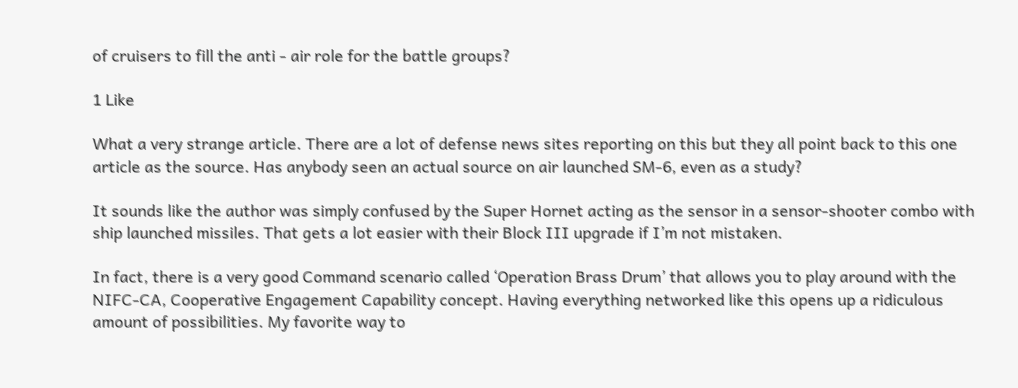of cruisers to fill the anti - air role for the battle groups?

1 Like

What a very strange article. There are a lot of defense news sites reporting on this but they all point back to this one article as the source. Has anybody seen an actual source on air launched SM-6, even as a study?

It sounds like the author was simply confused by the Super Hornet acting as the sensor in a sensor-shooter combo with ship launched missiles. That gets a lot easier with their Block III upgrade if I’m not mistaken.

In fact, there is a very good Command scenario called ‘Operation Brass Drum’ that allows you to play around with the NIFC-CA, Cooperative Engagement Capability concept. Having everything networked like this opens up a ridiculous amount of possibilities. My favorite way to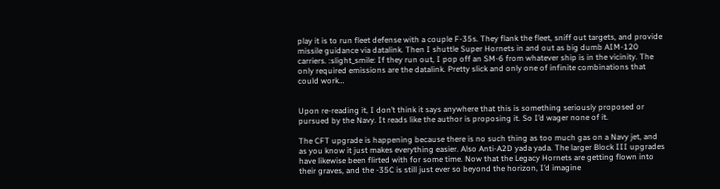play it is to run fleet defense with a couple F-35s. They flank the fleet, sniff out targets, and provide missile guidance via datalink. Then I shuttle Super Hornets in and out as big dumb AIM-120 carriers. :slight_smile: If they run out, I pop off an SM-6 from whatever ship is in the vicinity. The only required emissions are the datalink. Pretty slick and only one of infinite combinations that could work…


Upon re-reading it, I don’t think it says anywhere that this is something seriously proposed or pursued by the Navy. It reads like the author is proposing it. So I’d wager none of it.

The CFT upgrade is happening because there is no such thing as too much gas on a Navy jet, and as you know it just makes everything easier. Also Anti-A2D yada yada. The larger Block III upgrades have likewise been flirted with for some time. Now that the Legacy Hornets are getting flown into their graves, and the -35C is still just ever so beyond the horizon, I’d imagine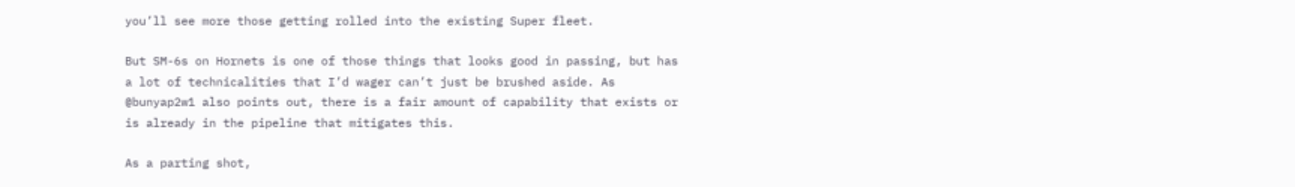you’ll see more those getting rolled into the existing Super fleet.

But SM-6s on Hornets is one of those things that looks good in passing, but has a lot of technicalities that I’d wager can’t just be brushed aside. As @bunyap2w1 also points out, there is a fair amount of capability that exists or is already in the pipeline that mitigates this.

As a parting shot,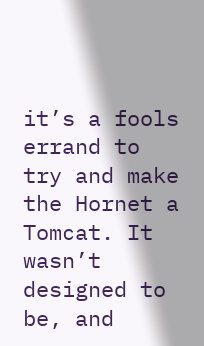it’s a fools errand to try and make the Hornet a Tomcat. It wasn’t designed to be, and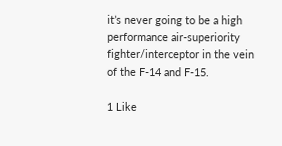it’s never going to be a high performance air-superiority fighter/interceptor in the vein of the F-14 and F-15.

1 Like